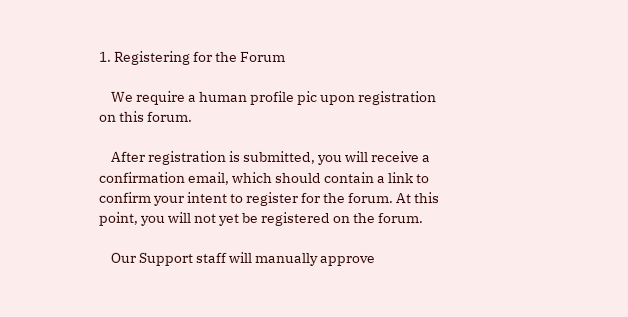1. Registering for the Forum

    We require a human profile pic upon registration on this forum.

    After registration is submitted, you will receive a confirmation email, which should contain a link to confirm your intent to register for the forum. At this point, you will not yet be registered on the forum.

    Our Support staff will manually approve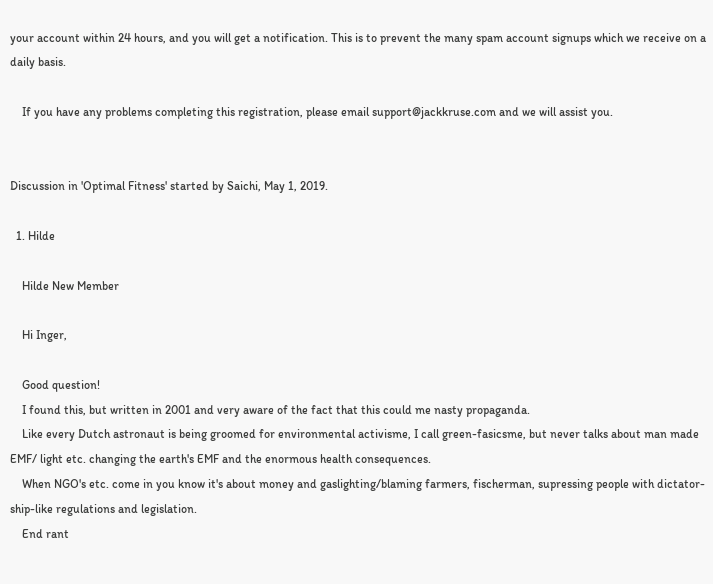your account within 24 hours, and you will get a notification. This is to prevent the many spam account signups which we receive on a daily basis.

    If you have any problems completing this registration, please email support@jackkruse.com and we will assist you.


Discussion in 'Optimal Fitness' started by Saichi, May 1, 2019.

  1. Hilde

    Hilde New Member

    Hi Inger,

    Good question!
    I found this, but written in 2001 and very aware of the fact that this could me nasty propaganda.
    Like every Dutch astronaut is being groomed for environmental activisme, I call green-fasicsme, but never talks about man made EMF/ light etc. changing the earth's EMF and the enormous health consequences.
    When NGO's etc. come in you know it's about money and gaslighting/blaming farmers, fischerman, supressing people with dictator-ship-like regulations and legislation.
    End rant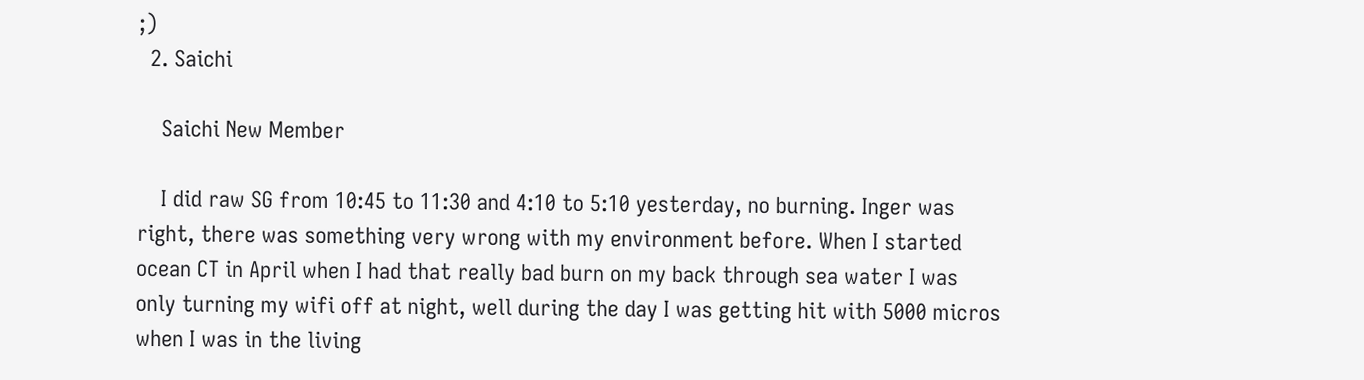;)
  2. Saichi

    Saichi New Member

    I did raw SG from 10:45 to 11:30 and 4:10 to 5:10 yesterday, no burning. Inger was right, there was something very wrong with my environment before. When I started ocean CT in April when I had that really bad burn on my back through sea water I was only turning my wifi off at night, well during the day I was getting hit with 5000 micros when I was in the living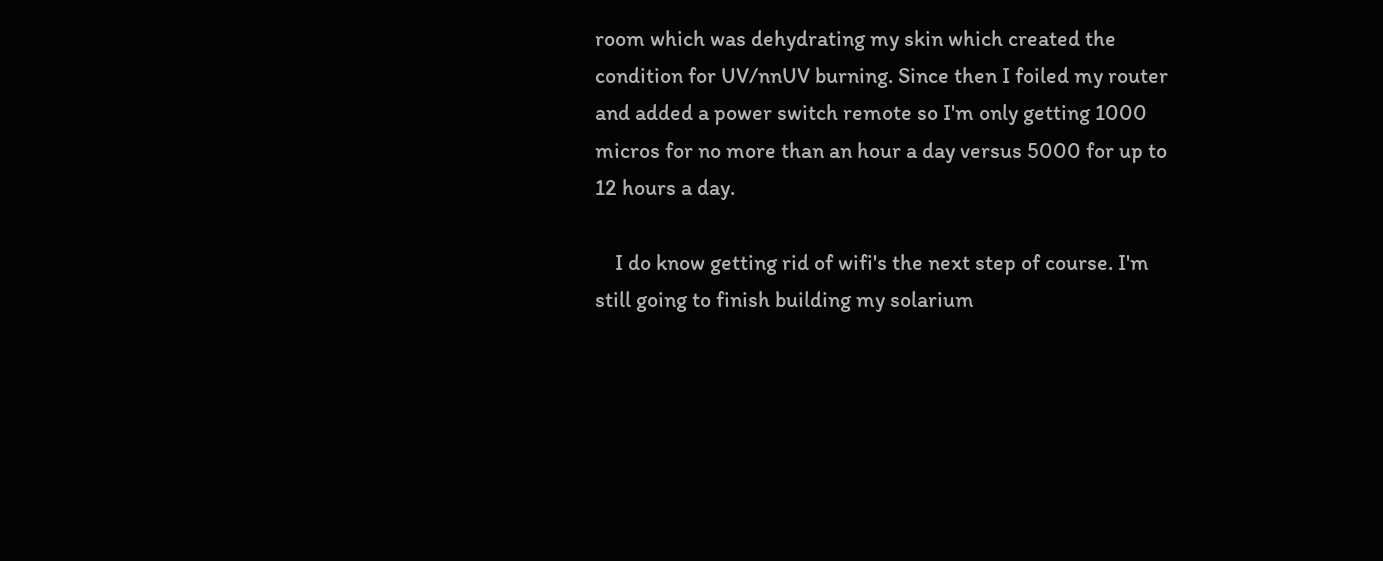room which was dehydrating my skin which created the condition for UV/nnUV burning. Since then I foiled my router and added a power switch remote so I'm only getting 1000 micros for no more than an hour a day versus 5000 for up to 12 hours a day.

    I do know getting rid of wifi's the next step of course. I'm still going to finish building my solarium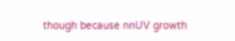though because nnUV growth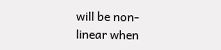will be non-linear when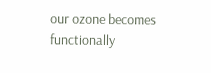our ozone becomes functionally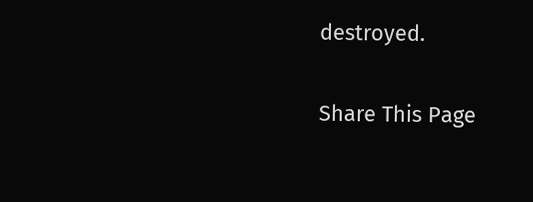destroyed.

Share This Page